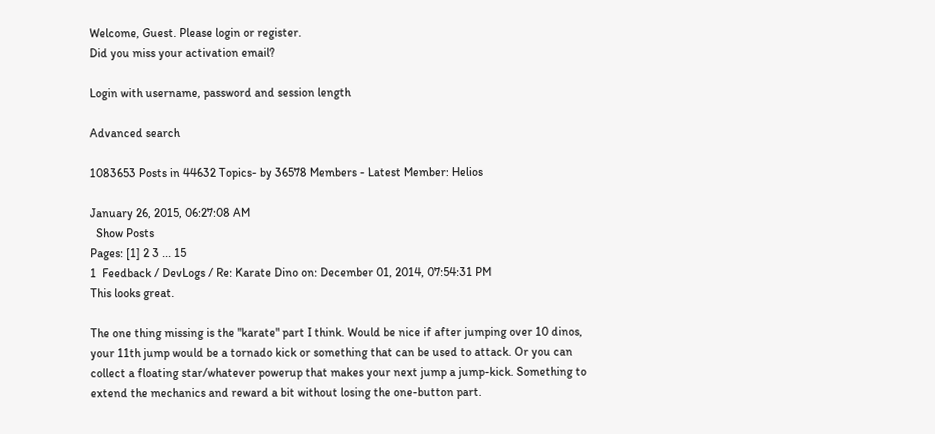Welcome, Guest. Please login or register.
Did you miss your activation email?

Login with username, password and session length

Advanced search

1083653 Posts in 44632 Topics- by 36578 Members - Latest Member: Helios

January 26, 2015, 06:27:08 AM
  Show Posts
Pages: [1] 2 3 ... 15
1  Feedback / DevLogs / Re: Karate Dino on: December 01, 2014, 07:54:31 PM
This looks great.

The one thing missing is the "karate" part I think. Would be nice if after jumping over 10 dinos, your 11th jump would be a tornado kick or something that can be used to attack. Or you can collect a floating star/whatever powerup that makes your next jump a jump-kick. Something to extend the mechanics and reward a bit without losing the one-button part.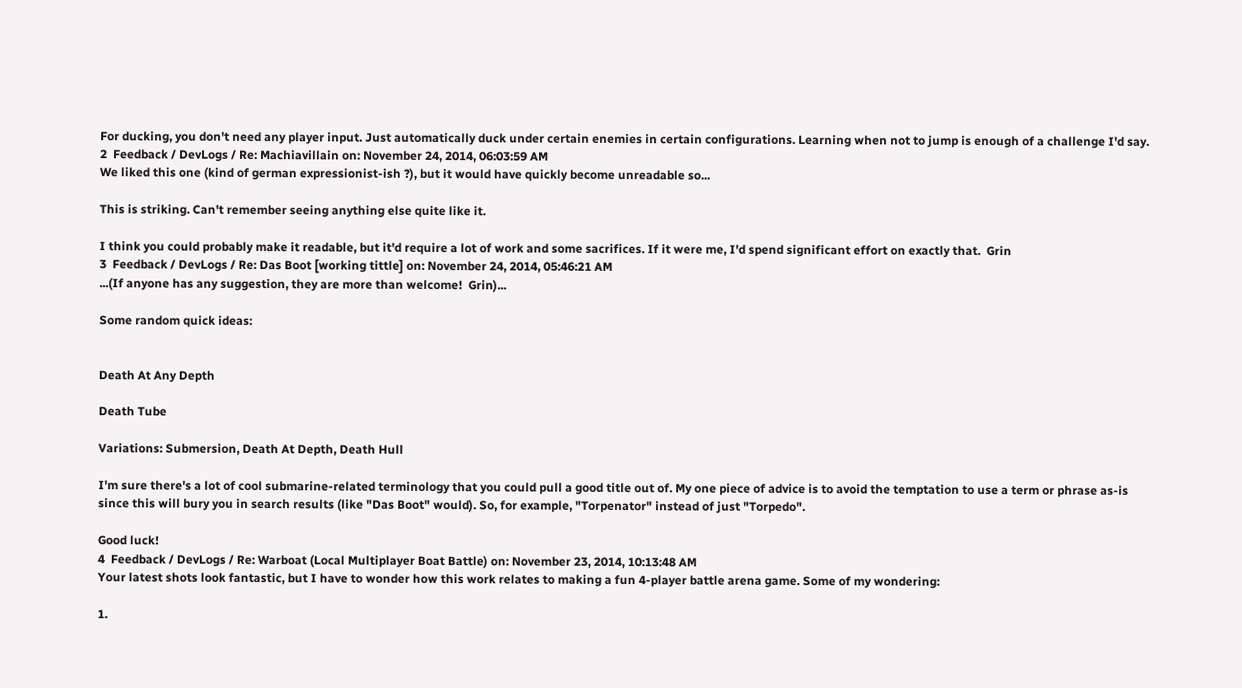For ducking, you don't need any player input. Just automatically duck under certain enemies in certain configurations. Learning when not to jump is enough of a challenge I'd say.
2  Feedback / DevLogs / Re: Machiavillain on: November 24, 2014, 06:03:59 AM
We liked this one (kind of german expressionist-ish ?), but it would have quickly become unreadable so...

This is striking. Can't remember seeing anything else quite like it.

I think you could probably make it readable, but it'd require a lot of work and some sacrifices. If it were me, I'd spend significant effort on exactly that.  Grin
3  Feedback / DevLogs / Re: Das Boot [working tittle] on: November 24, 2014, 05:46:21 AM
...(If anyone has any suggestion, they are more than welcome!  Grin)...

Some random quick ideas:


Death At Any Depth

Death Tube

Variations: Submersion, Death At Depth, Death Hull

I'm sure there's a lot of cool submarine-related terminology that you could pull a good title out of. My one piece of advice is to avoid the temptation to use a term or phrase as-is since this will bury you in search results (like "Das Boot" would). So, for example, "Torpenator" instead of just "Torpedo".

Good luck!
4  Feedback / DevLogs / Re: Warboat (Local Multiplayer Boat Battle) on: November 23, 2014, 10:13:48 AM
Your latest shots look fantastic, but I have to wonder how this work relates to making a fun 4-player battle arena game. Some of my wondering:

1.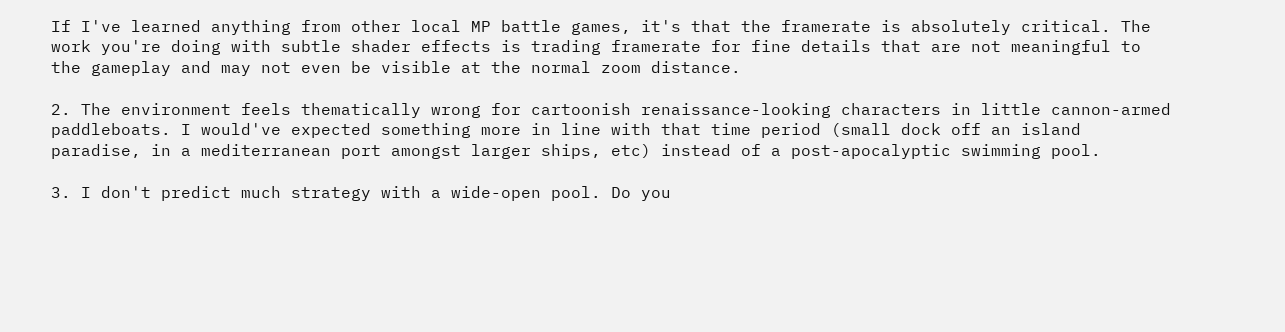If I've learned anything from other local MP battle games, it's that the framerate is absolutely critical. The work you're doing with subtle shader effects is trading framerate for fine details that are not meaningful to the gameplay and may not even be visible at the normal zoom distance.

2. The environment feels thematically wrong for cartoonish renaissance-looking characters in little cannon-armed paddleboats. I would've expected something more in line with that time period (small dock off an island paradise, in a mediterranean port amongst larger ships, etc) instead of a post-apocalyptic swimming pool.

3. I don't predict much strategy with a wide-open pool. Do you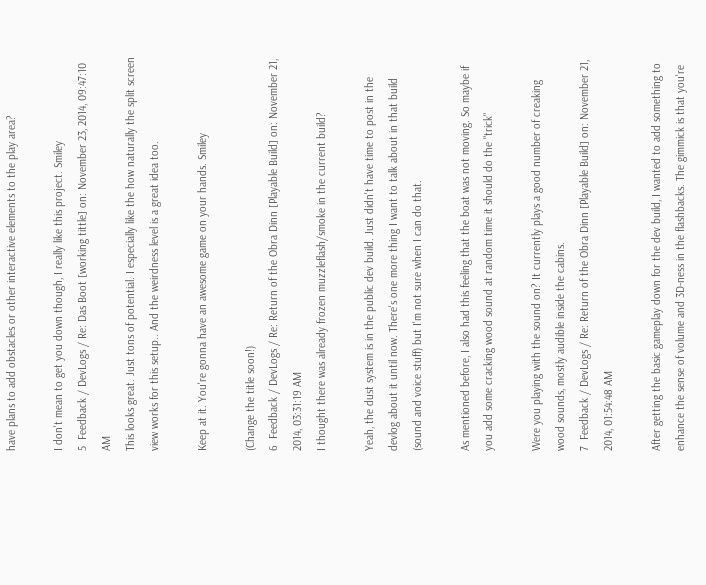have plans to add obstacles or other interactive elements to the play area?

I don't mean to get you down though, I really like this project. Smiley
5  Feedback / DevLogs / Re: Das Boot [working tittle] on: November 23, 2014, 09:47:10 AM
This looks great. Just tons of potential. I especially like the how naturally the split screen view works for this setup.. And the weirdness level is a great idea too.

Keep at it. You're gonna have an awesome game on your hands. Smiley

(Change the title soon!)
6  Feedback / DevLogs / Re: Return of the Obra Dinn [Playable Build] on: November 21, 2014, 03:31:19 AM
I thought there was already frozen muzzleflash/smoke in the current build?

Yeah, the dust system is in the public dev build. Just didn't have time to post in the devlog about it until now. There's one more thing I want to talk about in that build (sound and voice stuff) but I'm not sure when I can do that.

As mentioned before, I also had this feeling that the boat was not moving. So maybe if you add some cracking wood sound at random time it should do the "trick"

Were you playing with the sound on? It currently plays a good number of creaking wood sounds, mostly audible inside the cabins.
7  Feedback / DevLogs / Re: Return of the Obra Dinn [Playable Build] on: November 21, 2014, 01:54:48 AM

After getting the basic gameplay down for the dev build, I wanted to add something to enhance the sense of volume and 3D-ness in the flashbacks. The gimmick is that you're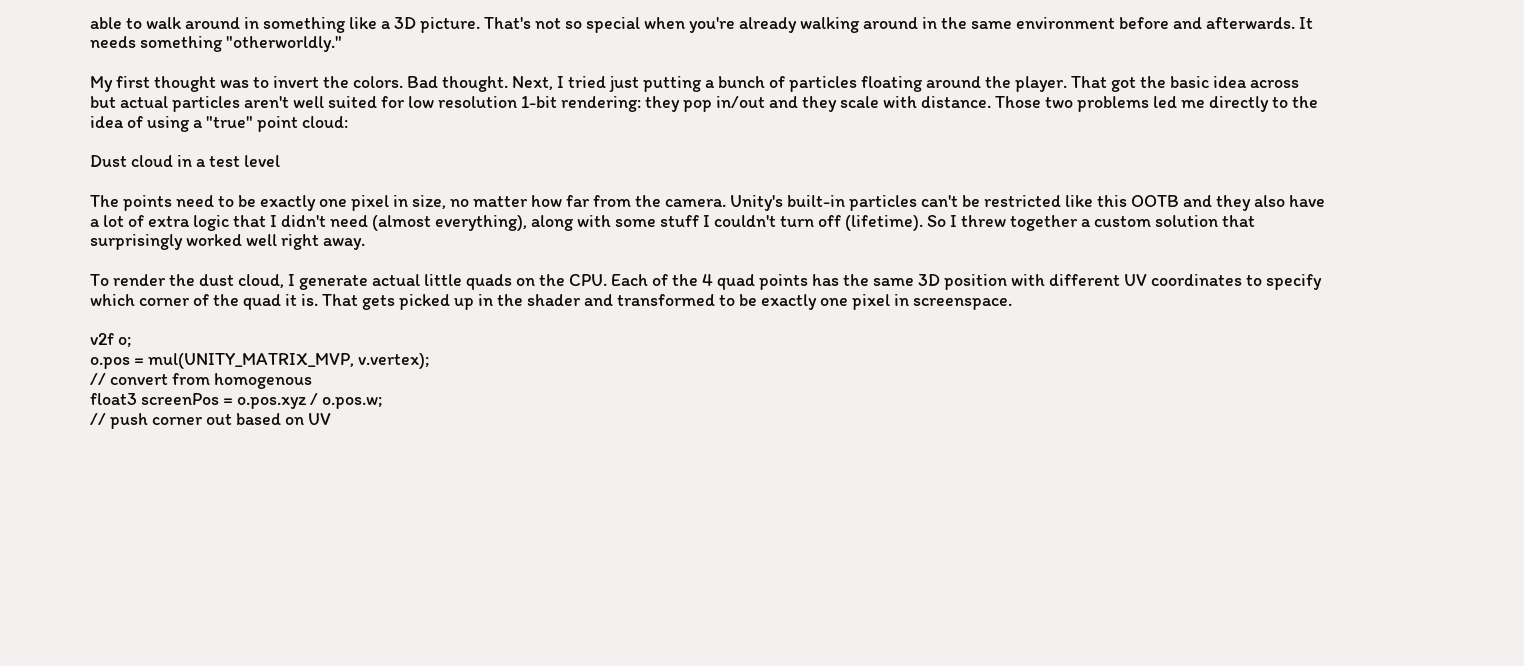able to walk around in something like a 3D picture. That's not so special when you're already walking around in the same environment before and afterwards. It needs something "otherworldly."

My first thought was to invert the colors. Bad thought. Next, I tried just putting a bunch of particles floating around the player. That got the basic idea across but actual particles aren't well suited for low resolution 1-bit rendering: they pop in/out and they scale with distance. Those two problems led me directly to the idea of using a "true" point cloud:

Dust cloud in a test level

The points need to be exactly one pixel in size, no matter how far from the camera. Unity's built-in particles can't be restricted like this OOTB and they also have a lot of extra logic that I didn't need (almost everything), along with some stuff I couldn't turn off (lifetime). So I threw together a custom solution that surprisingly worked well right away.

To render the dust cloud, I generate actual little quads on the CPU. Each of the 4 quad points has the same 3D position with different UV coordinates to specify which corner of the quad it is. That gets picked up in the shader and transformed to be exactly one pixel in screenspace.

v2f o;
o.pos = mul(UNITY_MATRIX_MVP, v.vertex);
// convert from homogenous
float3 screenPos = o.pos.xyz / o.pos.w;
// push corner out based on UV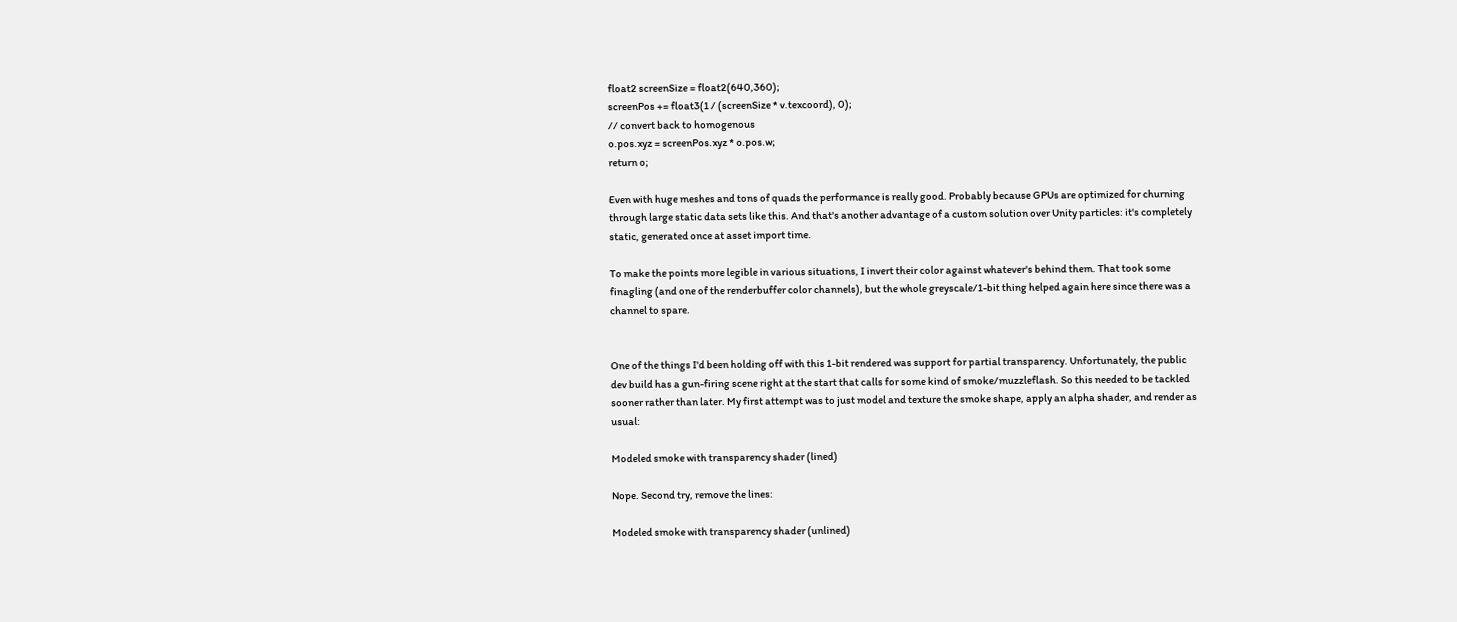float2 screenSize = float2(640,360);
screenPos += float3(1 / (screenSize * v.texcoord), 0);
// convert back to homogenous
o.pos.xyz = screenPos.xyz * o.pos.w;
return o;

Even with huge meshes and tons of quads the performance is really good. Probably because GPUs are optimized for churning through large static data sets like this. And that's another advantage of a custom solution over Unity particles: it's completely static, generated once at asset import time.

To make the points more legible in various situations, I invert their color against whatever's behind them. That took some finagling (and one of the renderbuffer color channels), but the whole greyscale/1-bit thing helped again here since there was a channel to spare.


One of the things I'd been holding off with this 1-bit rendered was support for partial transparency. Unfortunately, the public dev build has a gun-firing scene right at the start that calls for some kind of smoke/muzzleflash. So this needed to be tackled sooner rather than later. My first attempt was to just model and texture the smoke shape, apply an alpha shader, and render as usual:

Modeled smoke with transparency shader (lined)

Nope. Second try, remove the lines:

Modeled smoke with transparency shader (unlined)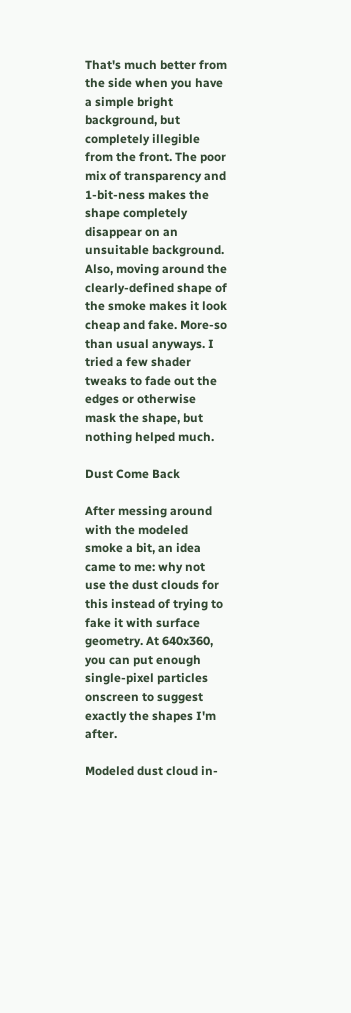That's much better from the side when you have a simple bright background, but completely illegible from the front. The poor mix of transparency and 1-bit-ness makes the shape completely disappear on an unsuitable background. Also, moving around the clearly-defined shape of the smoke makes it look cheap and fake. More-so than usual anyways. I tried a few shader tweaks to fade out the edges or otherwise mask the shape, but nothing helped much.

Dust Come Back

After messing around with the modeled smoke a bit, an idea came to me: why not use the dust clouds for this instead of trying to fake it with surface geometry. At 640x360, you can put enough single-pixel particles onscreen to suggest exactly the shapes I'm after.

Modeled dust cloud in-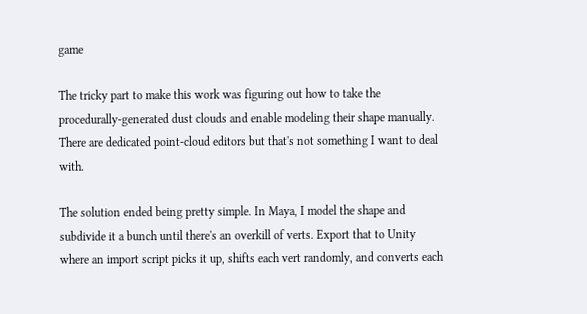game

The tricky part to make this work was figuring out how to take the procedurally-generated dust clouds and enable modeling their shape manually. There are dedicated point-cloud editors but that's not something I want to deal with.

The solution ended being pretty simple. In Maya, I model the shape and subdivide it a bunch until there's an overkill of verts. Export that to Unity where an import script picks it up, shifts each vert randomly, and converts each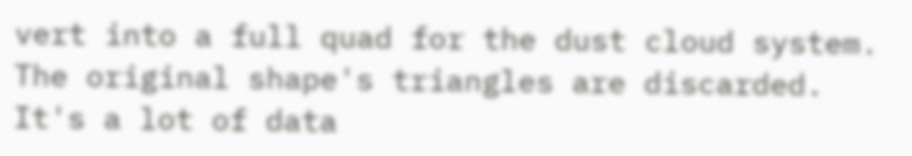vert into a full quad for the dust cloud system. The original shape's triangles are discarded. It's a lot of data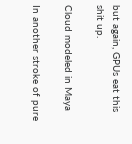but again, GPUs eat this shit up.

Cloud modeled in Maya

In another stroke of pure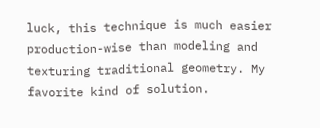luck, this technique is much easier production-wise than modeling and texturing traditional geometry. My favorite kind of solution.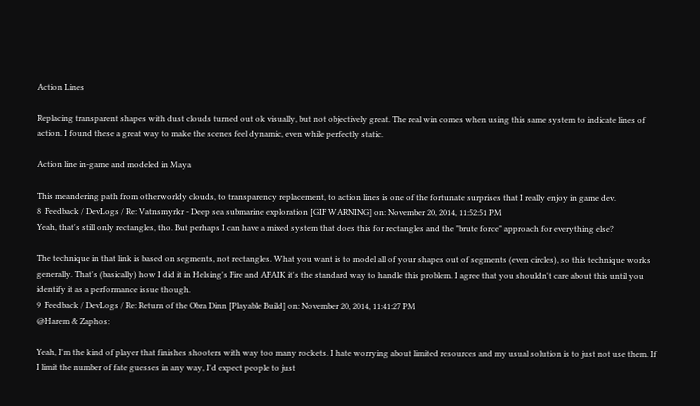Action Lines

Replacing transparent shapes with dust clouds turned out ok visually, but not objectively great. The real win comes when using this same system to indicate lines of action. I found these a great way to make the scenes feel dynamic, even while perfectly static.

Action line in-game and modeled in Maya

This meandering path from otherworldy clouds, to transparency replacement, to action lines is one of the fortunate surprises that I really enjoy in game dev.
8  Feedback / DevLogs / Re: Vatnsmyrkr - Deep sea submarine exploration [GIF WARNING] on: November 20, 2014, 11:52:51 PM
Yeah, that's still only rectangles, tho. But perhaps I can have a mixed system that does this for rectangles and the "brute force" approach for everything else?

The technique in that link is based on segments, not rectangles. What you want is to model all of your shapes out of segments (even circles), so this technique works generally. That's (basically) how I did it in Helsing's Fire and AFAIK it's the standard way to handle this problem. I agree that you shouldn't care about this until you identify it as a performance issue though.
9  Feedback / DevLogs / Re: Return of the Obra Dinn [Playable Build] on: November 20, 2014, 11:41:27 PM
@Harem & Zaphos:

Yeah, I'm the kind of player that finishes shooters with way too many rockets. I hate worrying about limited resources and my usual solution is to just not use them. If I limit the number of fate guesses in any way, I'd expect people to just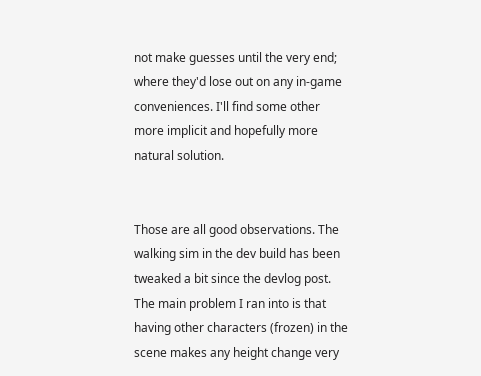not make guesses until the very end; where they'd lose out on any in-game conveniences. I'll find some other more implicit and hopefully more natural solution.


Those are all good observations. The walking sim in the dev build has been tweaked a bit since the devlog post. The main problem I ran into is that having other characters (frozen) in the scene makes any height change very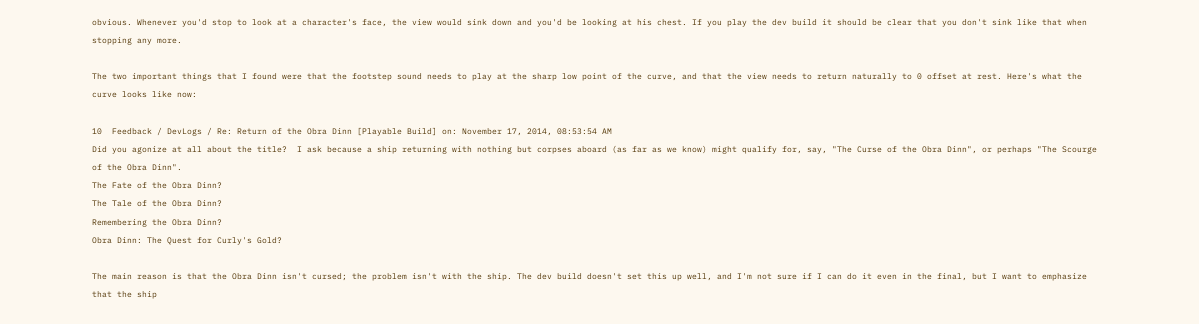obvious. Whenever you'd stop to look at a character's face, the view would sink down and you'd be looking at his chest. If you play the dev build it should be clear that you don't sink like that when stopping any more.

The two important things that I found were that the footstep sound needs to play at the sharp low point of the curve, and that the view needs to return naturally to 0 offset at rest. Here's what the curve looks like now:

10  Feedback / DevLogs / Re: Return of the Obra Dinn [Playable Build] on: November 17, 2014, 08:53:54 AM
Did you agonize at all about the title?  I ask because a ship returning with nothing but corpses aboard (as far as we know) might qualify for, say, "The Curse of the Obra Dinn", or perhaps "The Scourge of the Obra Dinn".
The Fate of the Obra Dinn?
The Tale of the Obra Dinn?
Remembering the Obra Dinn?
Obra Dinn: The Quest for Curly's Gold?

The main reason is that the Obra Dinn isn't cursed; the problem isn't with the ship. The dev build doesn't set this up well, and I'm not sure if I can do it even in the final, but I want to emphasize that the ship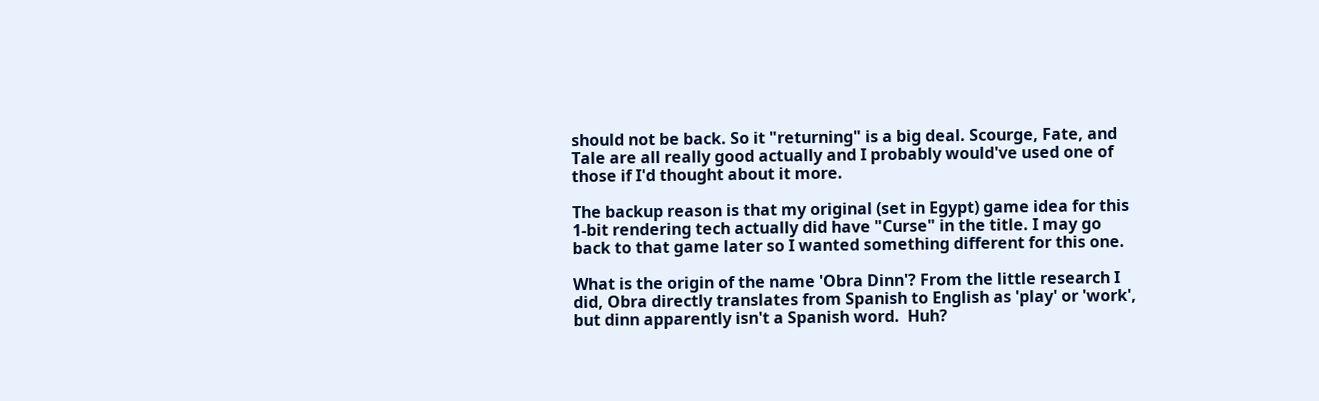should not be back. So it "returning" is a big deal. Scourge, Fate, and Tale are all really good actually and I probably would've used one of those if I'd thought about it more.

The backup reason is that my original (set in Egypt) game idea for this 1-bit rendering tech actually did have "Curse" in the title. I may go back to that game later so I wanted something different for this one.

What is the origin of the name 'Obra Dinn'? From the little research I did, Obra directly translates from Spanish to English as 'play' or 'work', but dinn apparently isn't a Spanish word.  Huh?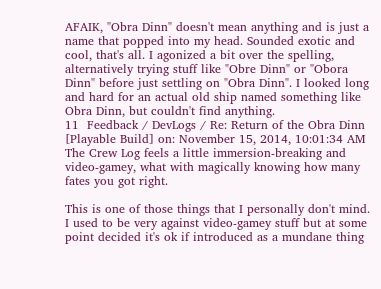AFAIK, "Obra Dinn" doesn't mean anything and is just a name that popped into my head. Sounded exotic and cool, that's all. I agonized a bit over the spelling, alternatively trying stuff like "Obre Dinn" or "Obora Dinn" before just settling on "Obra Dinn". I looked long and hard for an actual old ship named something like Obra Dinn, but couldn't find anything.
11  Feedback / DevLogs / Re: Return of the Obra Dinn [Playable Build] on: November 15, 2014, 10:01:34 AM
The Crew Log feels a little immersion-breaking and video-gamey, what with magically knowing how many fates you got right.

This is one of those things that I personally don't mind. I used to be very against video-gamey stuff but at some point decided it's ok if introduced as a mundane thing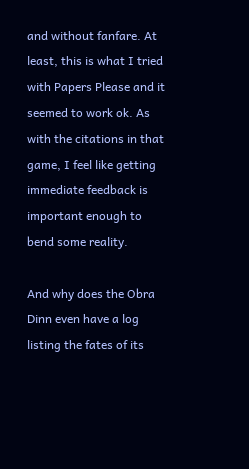and without fanfare. At least, this is what I tried with Papers Please and it seemed to work ok. As with the citations in that game, I feel like getting immediate feedback is important enough to bend some reality.

And why does the Obra Dinn even have a log listing the fates of its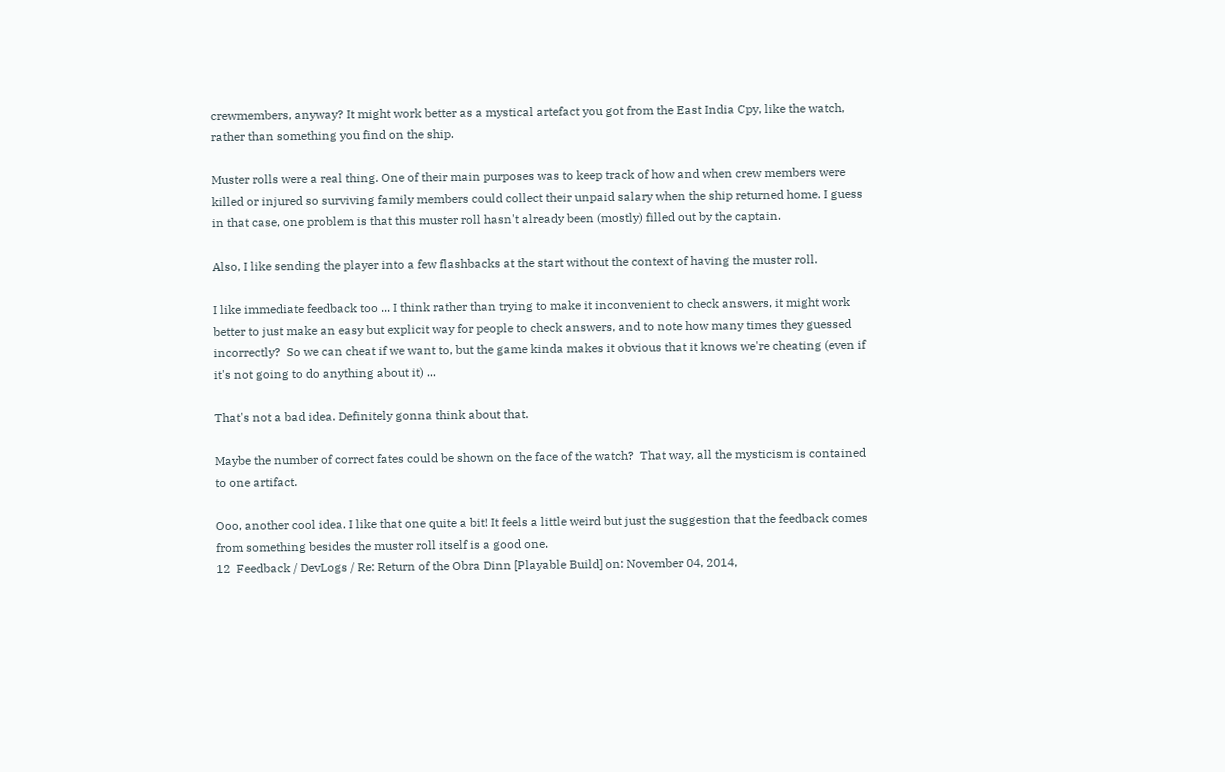crewmembers, anyway? It might work better as a mystical artefact you got from the East India Cpy, like the watch, rather than something you find on the ship.

Muster rolls were a real thing. One of their main purposes was to keep track of how and when crew members were killed or injured so surviving family members could collect their unpaid salary when the ship returned home. I guess in that case, one problem is that this muster roll hasn't already been (mostly) filled out by the captain.

Also, I like sending the player into a few flashbacks at the start without the context of having the muster roll.

I like immediate feedback too ... I think rather than trying to make it inconvenient to check answers, it might work better to just make an easy but explicit way for people to check answers, and to note how many times they guessed incorrectly?  So we can cheat if we want to, but the game kinda makes it obvious that it knows we're cheating (even if it's not going to do anything about it) ...

That's not a bad idea. Definitely gonna think about that.

Maybe the number of correct fates could be shown on the face of the watch?  That way, all the mysticism is contained to one artifact.

Ooo, another cool idea. I like that one quite a bit! It feels a little weird but just the suggestion that the feedback comes from something besides the muster roll itself is a good one.
12  Feedback / DevLogs / Re: Return of the Obra Dinn [Playable Build] on: November 04, 2014,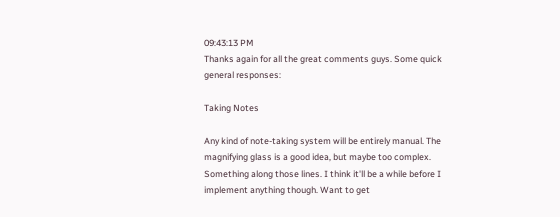09:43:13 PM
Thanks again for all the great comments guys. Some quick general responses:

Taking Notes

Any kind of note-taking system will be entirely manual. The magnifying glass is a good idea, but maybe too complex. Something along those lines. I think it'll be a while before I implement anything though. Want to get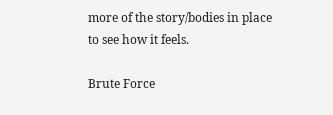more of the story/bodies in place to see how it feels.

Brute Force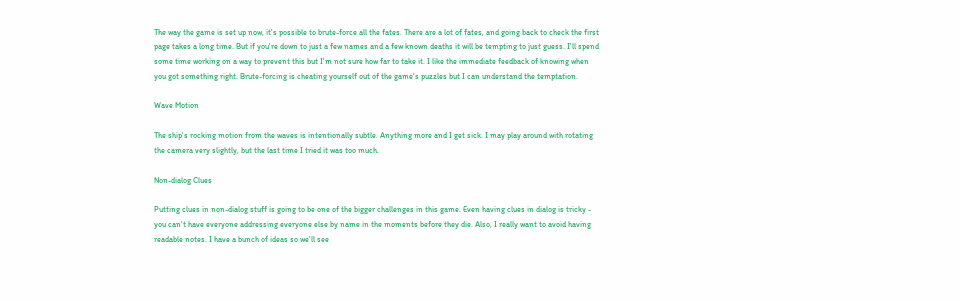The way the game is set up now, it's possible to brute-force all the fates. There are a lot of fates, and going back to check the first page takes a long time. But if you're down to just a few names and a few known deaths it will be tempting to just guess. I'll spend some time working on a way to prevent this but I'm not sure how far to take it. I like the immediate feedback of knowing when you got something right. Brute-forcing is cheating yourself out of the game's puzzles but I can understand the temptation.

Wave Motion

The ship's rocking motion from the waves is intentionally subtle. Anything more and I get sick. I may play around with rotating the camera very slightly, but the last time I tried it was too much.

Non-dialog Clues

Putting clues in non-dialog stuff is going to be one of the bigger challenges in this game. Even having clues in dialog is tricky - you can't have everyone addressing everyone else by name in the moments before they die. Also, I really want to avoid having readable notes. I have a bunch of ideas so we'll see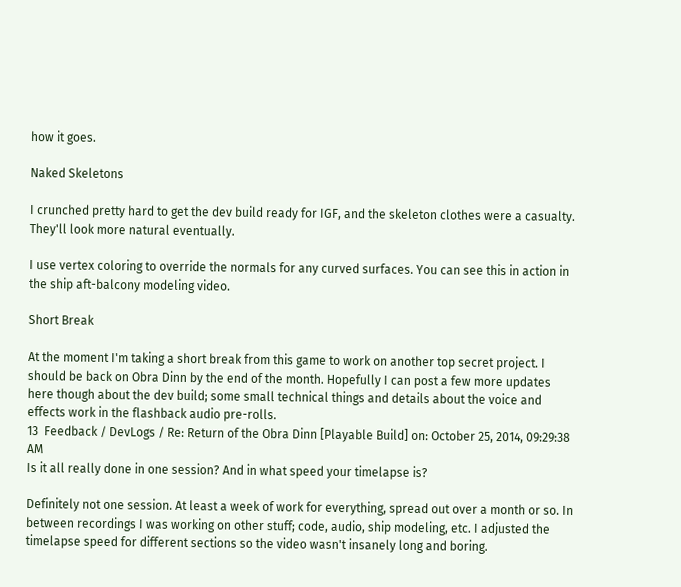how it goes.

Naked Skeletons

I crunched pretty hard to get the dev build ready for IGF, and the skeleton clothes were a casualty. They'll look more natural eventually.

I use vertex coloring to override the normals for any curved surfaces. You can see this in action in the ship aft-balcony modeling video.

Short Break

At the moment I'm taking a short break from this game to work on another top secret project. I should be back on Obra Dinn by the end of the month. Hopefully I can post a few more updates here though about the dev build; some small technical things and details about the voice and effects work in the flashback audio pre-rolls.
13  Feedback / DevLogs / Re: Return of the Obra Dinn [Playable Build] on: October 25, 2014, 09:29:38 AM
Is it all really done in one session? And in what speed your timelapse is?

Definitely not one session. At least a week of work for everything, spread out over a month or so. In between recordings I was working on other stuff; code, audio, ship modeling, etc. I adjusted the timelapse speed for different sections so the video wasn't insanely long and boring.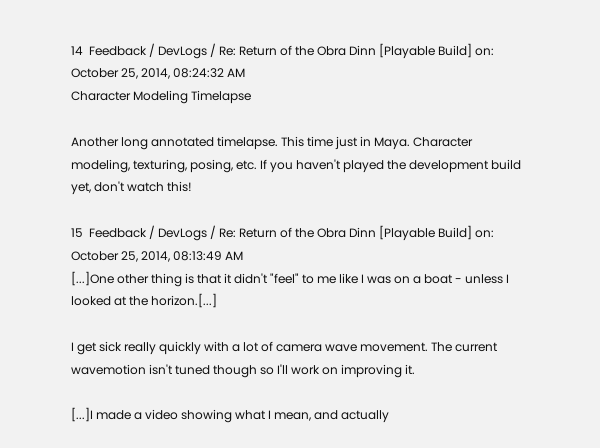14  Feedback / DevLogs / Re: Return of the Obra Dinn [Playable Build] on: October 25, 2014, 08:24:32 AM
Character Modeling Timelapse

Another long annotated timelapse. This time just in Maya. Character modeling, texturing, posing, etc. If you haven't played the development build yet, don't watch this!

15  Feedback / DevLogs / Re: Return of the Obra Dinn [Playable Build] on: October 25, 2014, 08:13:49 AM
[...]One other thing is that it didn't "feel" to me like I was on a boat - unless I looked at the horizon.[...]

I get sick really quickly with a lot of camera wave movement. The current wavemotion isn't tuned though so I'll work on improving it.

[...]I made a video showing what I mean, and actually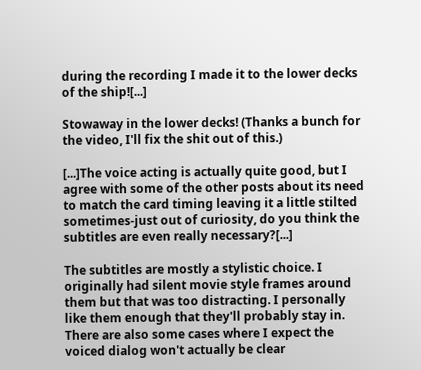during the recording I made it to the lower decks of the ship![...]

Stowaway in the lower decks! (Thanks a bunch for the video, I'll fix the shit out of this.)

[...]The voice acting is actually quite good, but I agree with some of the other posts about its need to match the card timing leaving it a little stilted sometimes-just out of curiosity, do you think the subtitles are even really necessary?[...]

The subtitles are mostly a stylistic choice. I originally had silent movie style frames around them but that was too distracting. I personally like them enough that they'll probably stay in. There are also some cases where I expect the voiced dialog won't actually be clear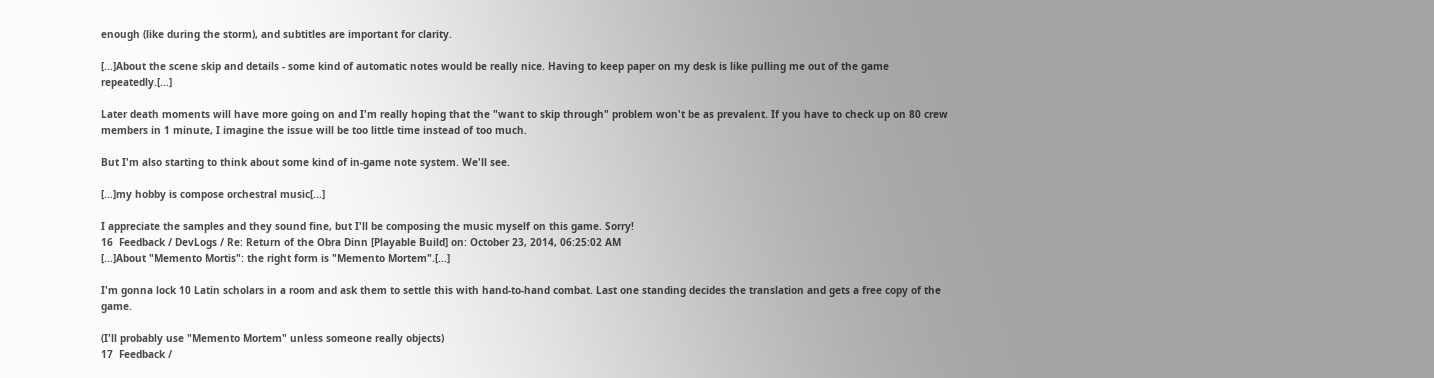enough (like during the storm), and subtitles are important for clarity.

[...]About the scene skip and details - some kind of automatic notes would be really nice. Having to keep paper on my desk is like pulling me out of the game repeatedly.[...]

Later death moments will have more going on and I'm really hoping that the "want to skip through" problem won't be as prevalent. If you have to check up on 80 crew members in 1 minute, I imagine the issue will be too little time instead of too much.

But I'm also starting to think about some kind of in-game note system. We'll see.

[...]my hobby is compose orchestral music[...]

I appreciate the samples and they sound fine, but I'll be composing the music myself on this game. Sorry!
16  Feedback / DevLogs / Re: Return of the Obra Dinn [Playable Build] on: October 23, 2014, 06:25:02 AM
[...]About "Memento Mortis": the right form is "Memento Mortem".[...]

I'm gonna lock 10 Latin scholars in a room and ask them to settle this with hand-to-hand combat. Last one standing decides the translation and gets a free copy of the game.

(I'll probably use "Memento Mortem" unless someone really objects)
17  Feedback /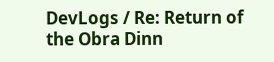DevLogs / Re: Return of the Obra Dinn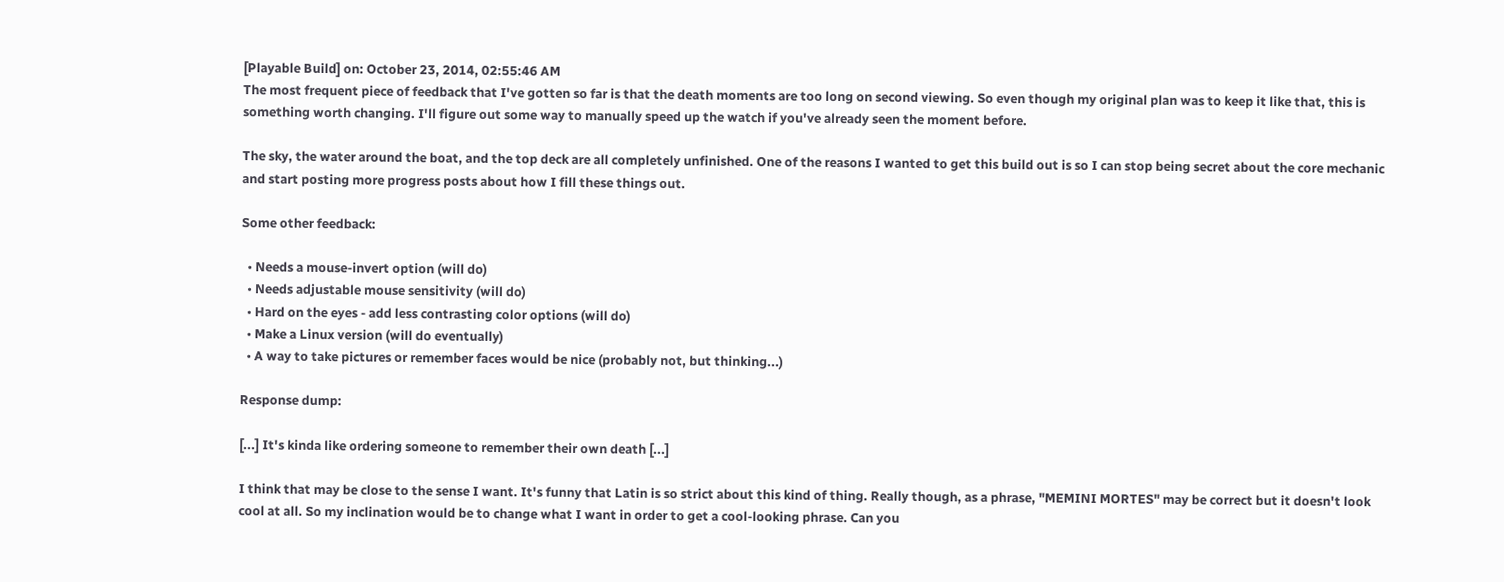[Playable Build] on: October 23, 2014, 02:55:46 AM
The most frequent piece of feedback that I've gotten so far is that the death moments are too long on second viewing. So even though my original plan was to keep it like that, this is something worth changing. I'll figure out some way to manually speed up the watch if you've already seen the moment before.

The sky, the water around the boat, and the top deck are all completely unfinished. One of the reasons I wanted to get this build out is so I can stop being secret about the core mechanic and start posting more progress posts about how I fill these things out.

Some other feedback:

  • Needs a mouse-invert option (will do)
  • Needs adjustable mouse sensitivity (will do)
  • Hard on the eyes - add less contrasting color options (will do)
  • Make a Linux version (will do eventually)
  • A way to take pictures or remember faces would be nice (probably not, but thinking...)

Response dump:

[...] It's kinda like ordering someone to remember their own death [...]

I think that may be close to the sense I want. It's funny that Latin is so strict about this kind of thing. Really though, as a phrase, "MEMINI MORTES" may be correct but it doesn't look cool at all. So my inclination would be to change what I want in order to get a cool-looking phrase. Can you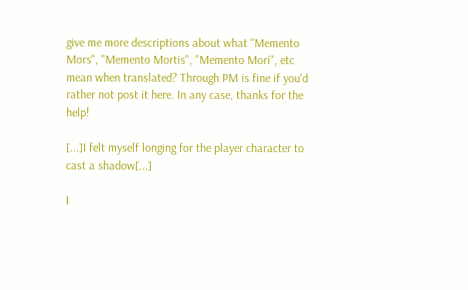give me more descriptions about what "Memento Mors", "Memento Mortis", "Memento Mori", etc mean when translated? Through PM is fine if you'd rather not post it here. In any case, thanks for the help!

[...]I felt myself longing for the player character to cast a shadow[...]

I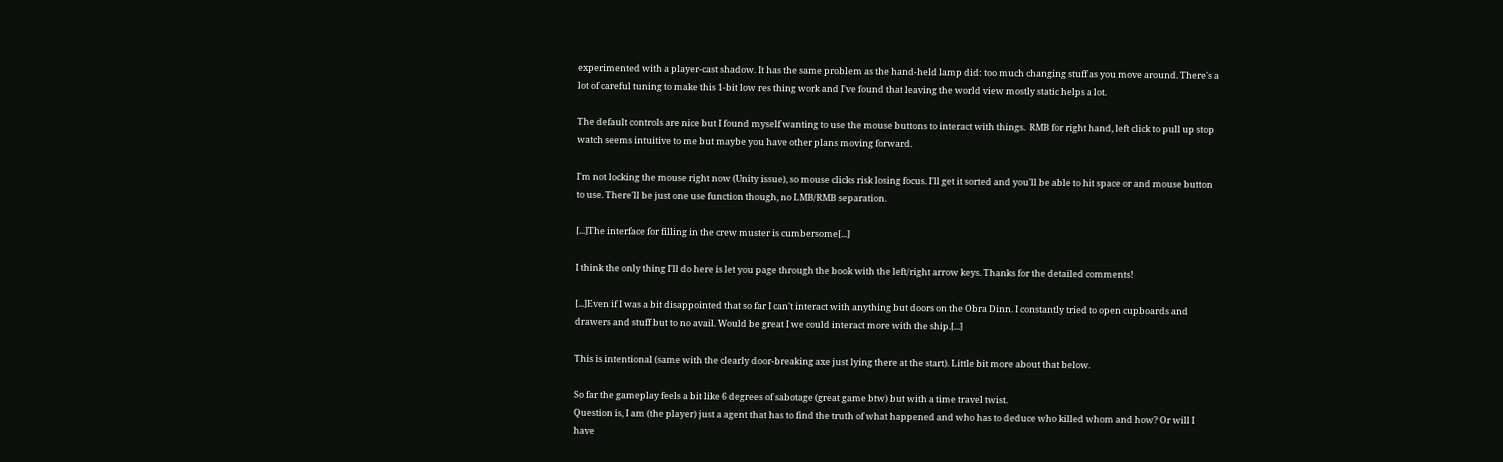experimented with a player-cast shadow. It has the same problem as the hand-held lamp did: too much changing stuff as you move around. There's a lot of careful tuning to make this 1-bit low res thing work and I've found that leaving the world view mostly static helps a lot.

The default controls are nice but I found myself wanting to use the mouse buttons to interact with things.  RMB for right hand, left click to pull up stop watch seems intuitive to me but maybe you have other plans moving forward.

I'm not locking the mouse right now (Unity issue), so mouse clicks risk losing focus. I'll get it sorted and you'll be able to hit space or and mouse button to use. There'll be just one use function though, no LMB/RMB separation.

[...]The interface for filling in the crew muster is cumbersome[...]

I think the only thing I'll do here is let you page through the book with the left/right arrow keys. Thanks for the detailed comments!

[...]Even if I was a bit disappointed that so far I can't interact with anything but doors on the Obra Dinn. I constantly tried to open cupboards and drawers and stuff but to no avail. Would be great I we could interact more with the ship.[...]

This is intentional (same with the clearly door-breaking axe just lying there at the start). Little bit more about that below.

So far the gameplay feels a bit like 6 degrees of sabotage (great game btw) but with a time travel twist.
Question is, I am (the player) just a agent that has to find the truth of what happened and who has to deduce who killed whom and how? Or will I have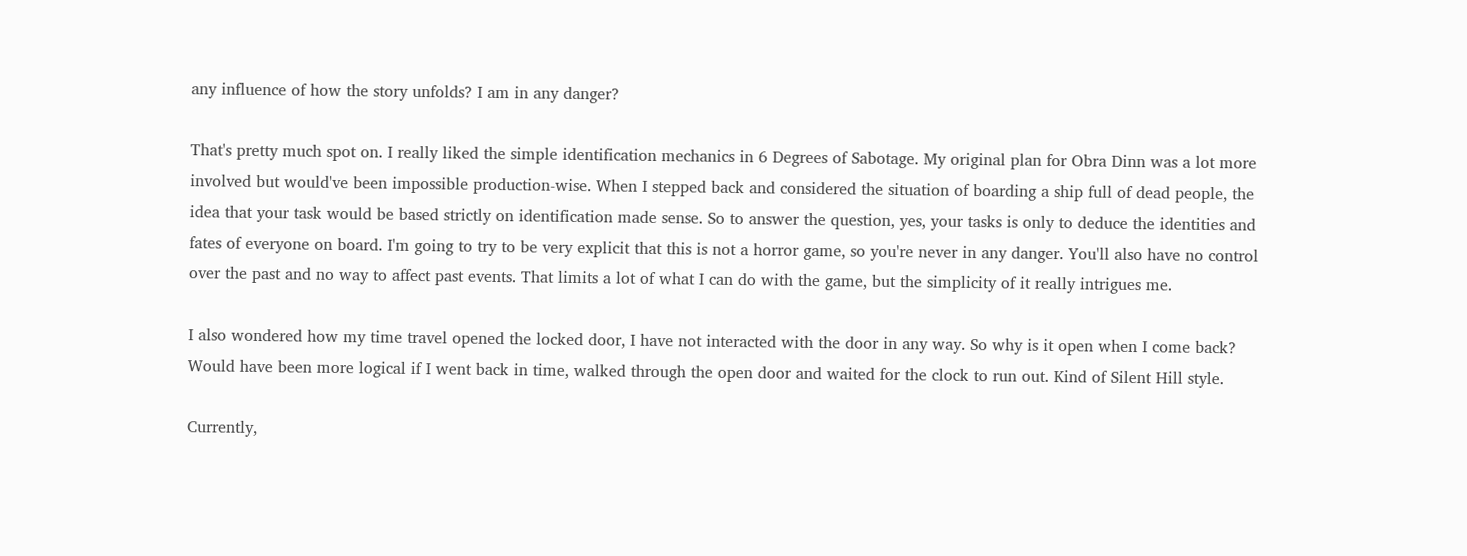any influence of how the story unfolds? I am in any danger?

That's pretty much spot on. I really liked the simple identification mechanics in 6 Degrees of Sabotage. My original plan for Obra Dinn was a lot more involved but would've been impossible production-wise. When I stepped back and considered the situation of boarding a ship full of dead people, the idea that your task would be based strictly on identification made sense. So to answer the question, yes, your tasks is only to deduce the identities and fates of everyone on board. I'm going to try to be very explicit that this is not a horror game, so you're never in any danger. You'll also have no control over the past and no way to affect past events. That limits a lot of what I can do with the game, but the simplicity of it really intrigues me.

I also wondered how my time travel opened the locked door, I have not interacted with the door in any way. So why is it open when I come back? Would have been more logical if I went back in time, walked through the open door and waited for the clock to run out. Kind of Silent Hill style.

Currently,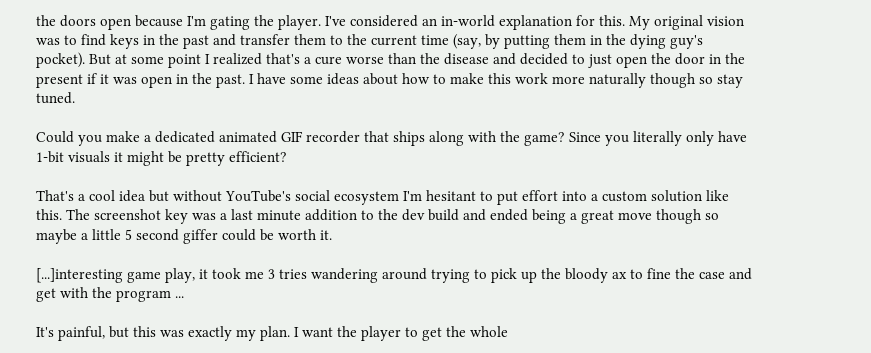the doors open because I'm gating the player. I've considered an in-world explanation for this. My original vision was to find keys in the past and transfer them to the current time (say, by putting them in the dying guy's pocket). But at some point I realized that's a cure worse than the disease and decided to just open the door in the present if it was open in the past. I have some ideas about how to make this work more naturally though so stay tuned.

Could you make a dedicated animated GIF recorder that ships along with the game? Since you literally only have 1-bit visuals it might be pretty efficient?

That's a cool idea but without YouTube's social ecosystem I'm hesitant to put effort into a custom solution like this. The screenshot key was a last minute addition to the dev build and ended being a great move though so maybe a little 5 second giffer could be worth it.

[...]interesting game play, it took me 3 tries wandering around trying to pick up the bloody ax to fine the case and get with the program ...

It's painful, but this was exactly my plan. I want the player to get the whole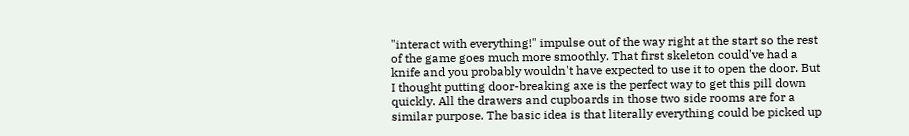"interact with everything!" impulse out of the way right at the start so the rest of the game goes much more smoothly. That first skeleton could've had a knife and you probably wouldn't have expected to use it to open the door. But I thought putting door-breaking axe is the perfect way to get this pill down quickly. All the drawers and cupboards in those two side rooms are for a similar purpose. The basic idea is that literally everything could be picked up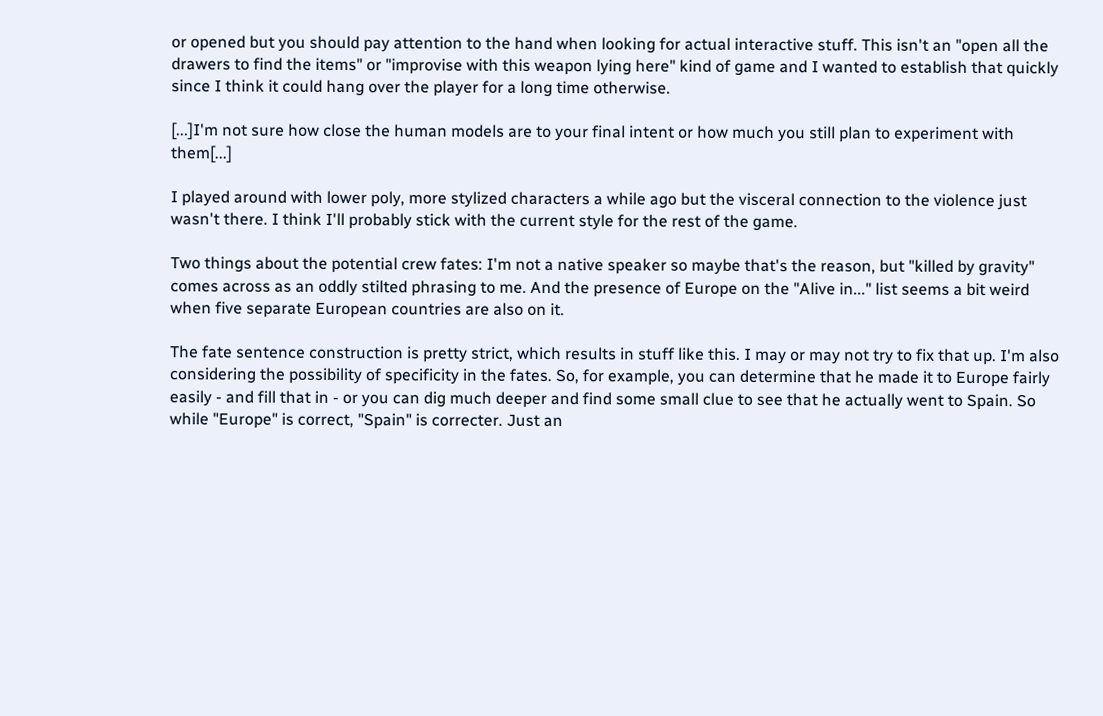or opened but you should pay attention to the hand when looking for actual interactive stuff. This isn't an "open all the drawers to find the items" or "improvise with this weapon lying here" kind of game and I wanted to establish that quickly since I think it could hang over the player for a long time otherwise.

[...]I'm not sure how close the human models are to your final intent or how much you still plan to experiment with them[...]

I played around with lower poly, more stylized characters a while ago but the visceral connection to the violence just wasn't there. I think I'll probably stick with the current style for the rest of the game.

Two things about the potential crew fates: I'm not a native speaker so maybe that's the reason, but "killed by gravity" comes across as an oddly stilted phrasing to me. And the presence of Europe on the "Alive in..." list seems a bit weird when five separate European countries are also on it.

The fate sentence construction is pretty strict, which results in stuff like this. I may or may not try to fix that up. I'm also considering the possibility of specificity in the fates. So, for example, you can determine that he made it to Europe fairly easily - and fill that in - or you can dig much deeper and find some small clue to see that he actually went to Spain. So while "Europe" is correct, "Spain" is correcter. Just an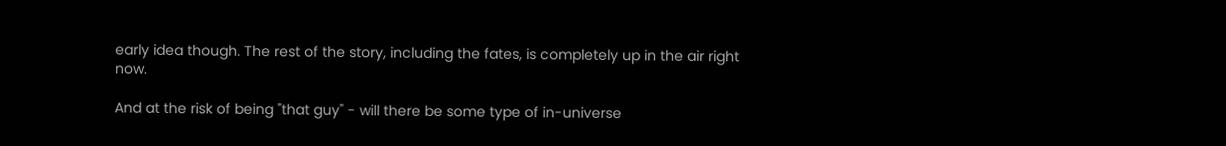early idea though. The rest of the story, including the fates, is completely up in the air right now.

And at the risk of being "that guy" - will there be some type of in-universe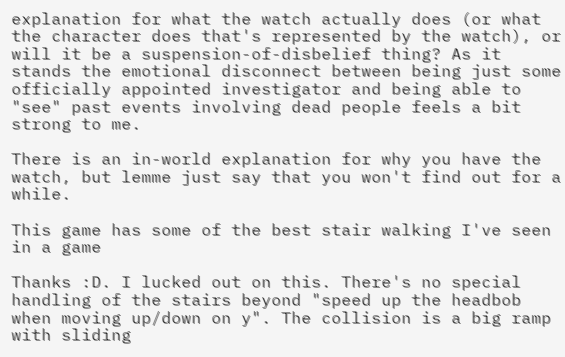explanation for what the watch actually does (or what the character does that's represented by the watch), or will it be a suspension-of-disbelief thing? As it stands the emotional disconnect between being just some officially appointed investigator and being able to "see" past events involving dead people feels a bit strong to me.

There is an in-world explanation for why you have the watch, but lemme just say that you won't find out for a while.

This game has some of the best stair walking I've seen in a game

Thanks :D. I lucked out on this. There's no special handling of the stairs beyond "speed up the headbob when moving up/down on y". The collision is a big ramp with sliding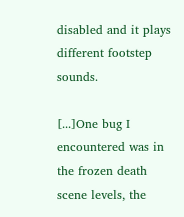disabled and it plays different footstep sounds.

[...]One bug I encountered was in the frozen death scene levels, the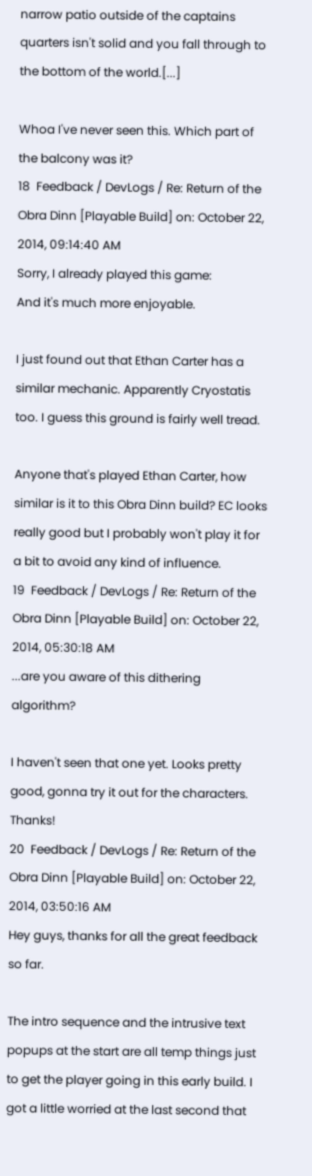narrow patio outside of the captains quarters isn't solid and you fall through to the bottom of the world.[...]

Whoa I've never seen this. Which part of the balcony was it?
18  Feedback / DevLogs / Re: Return of the Obra Dinn [Playable Build] on: October 22, 2014, 09:14:40 AM
Sorry, I already played this game:
And it's much more enjoyable.

I just found out that Ethan Carter has a similar mechanic. Apparently Cryostatis too. I guess this ground is fairly well tread.

Anyone that's played Ethan Carter, how similar is it to this Obra Dinn build? EC looks really good but I probably won't play it for a bit to avoid any kind of influence.
19  Feedback / DevLogs / Re: Return of the Obra Dinn [Playable Build] on: October 22, 2014, 05:30:18 AM
...are you aware of this dithering algorithm?

I haven't seen that one yet. Looks pretty good, gonna try it out for the characters. Thanks!
20  Feedback / DevLogs / Re: Return of the Obra Dinn [Playable Build] on: October 22, 2014, 03:50:16 AM
Hey guys, thanks for all the great feedback so far.

The intro sequence and the intrusive text popups at the start are all temp things just to get the player going in this early build. I got a little worried at the last second that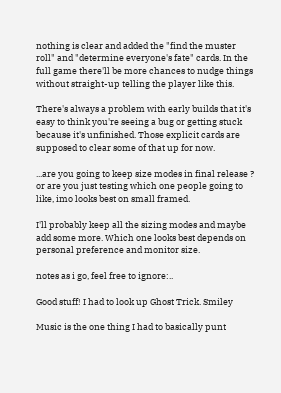nothing is clear and added the "find the muster roll" and "determine everyone's fate" cards. In the full game there'll be more chances to nudge things without straight-up telling the player like this.

There's always a problem with early builds that it's easy to think you're seeing a bug or getting stuck because it's unfinished. Those explicit cards are supposed to clear some of that up for now.

...are you going to keep size modes in final release ? or are you just testing which one people going to like, imo looks best on small framed.

I'll probably keep all the sizing modes and maybe add some more. Which one looks best depends on personal preference and monitor size.

notes as i go, feel free to ignore:..

Good stuff! I had to look up Ghost Trick. Smiley

Music is the one thing I had to basically punt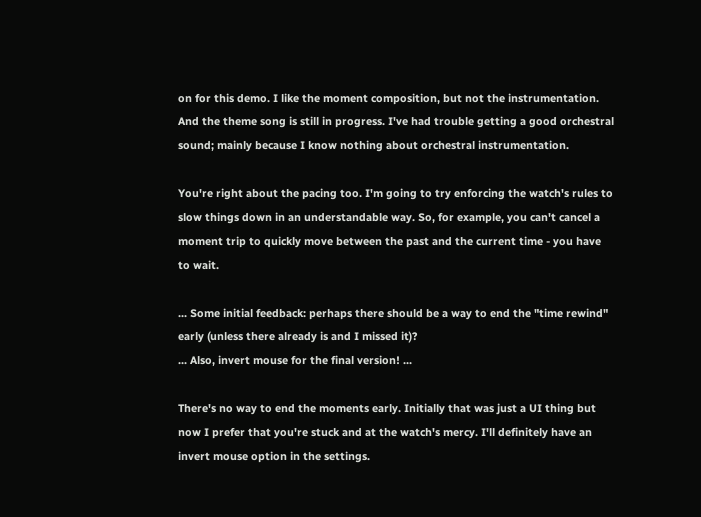on for this demo. I like the moment composition, but not the instrumentation. And the theme song is still in progress. I've had trouble getting a good orchestral sound; mainly because I know nothing about orchestral instrumentation.

You're right about the pacing too. I'm going to try enforcing the watch's rules to slow things down in an understandable way. So, for example, you can't cancel a moment trip to quickly move between the past and the current time - you have to wait.

... Some initial feedback: perhaps there should be a way to end the "time rewind" early (unless there already is and I missed it)?
... Also, invert mouse for the final version! ...

There's no way to end the moments early. Initially that was just a UI thing but now I prefer that you're stuck and at the watch's mercy. I'll definitely have an invert mouse option in the settings.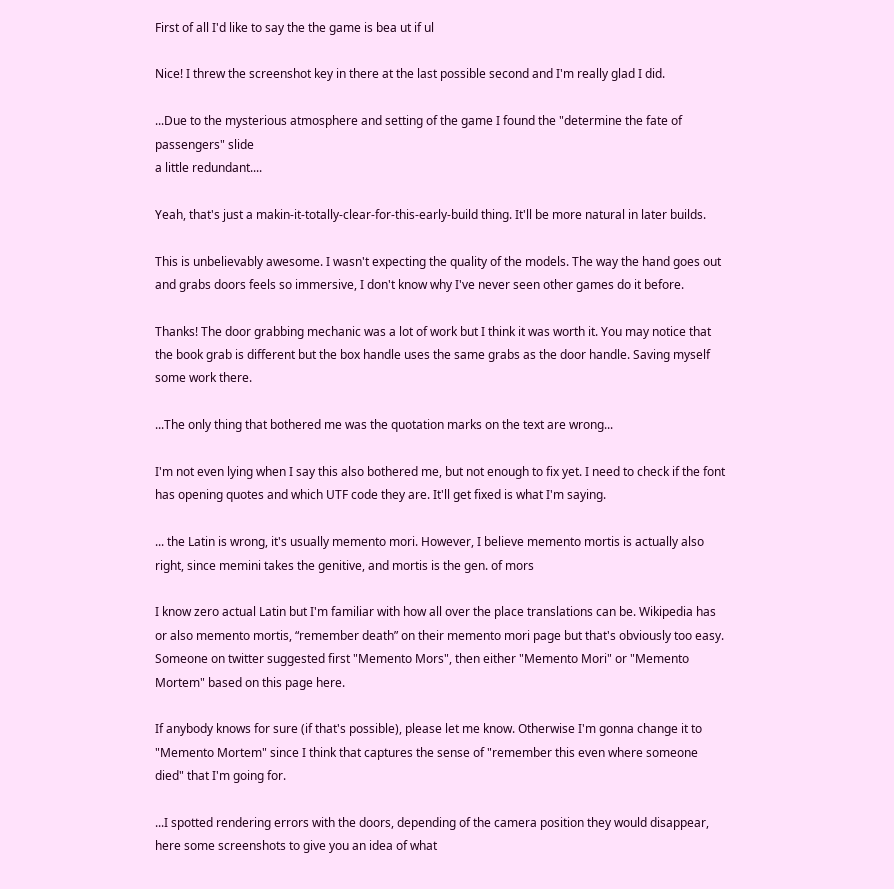First of all I'd like to say the the game is bea ut if ul

Nice! I threw the screenshot key in there at the last possible second and I'm really glad I did.

...Due to the mysterious atmosphere and setting of the game I found the "determine the fate of passengers" slide
a little redundant....

Yeah, that's just a makin-it-totally-clear-for-this-early-build thing. It'll be more natural in later builds.

This is unbelievably awesome. I wasn't expecting the quality of the models. The way the hand goes out and grabs doors feels so immersive, I don't know why I've never seen other games do it before.

Thanks! The door grabbing mechanic was a lot of work but I think it was worth it. You may notice that the book grab is different but the box handle uses the same grabs as the door handle. Saving myself some work there.

...The only thing that bothered me was the quotation marks on the text are wrong...

I'm not even lying when I say this also bothered me, but not enough to fix yet. I need to check if the font has opening quotes and which UTF code they are. It'll get fixed is what I'm saying.

... the Latin is wrong, it's usually memento mori. However, I believe memento mortis is actually also right, since memini takes the genitive, and mortis is the gen. of mors

I know zero actual Latin but I'm familiar with how all over the place translations can be. Wikipedia has or also memento mortis, “remember death” on their memento mori page but that's obviously too easy. Someone on twitter suggested first "Memento Mors", then either "Memento Mori" or "Memento Mortem" based on this page here.

If anybody knows for sure (if that's possible), please let me know. Otherwise I'm gonna change it to "Memento Mortem" since I think that captures the sense of "remember this even where someone died" that I'm going for.

...I spotted rendering errors with the doors, depending of the camera position they would disappear, here some screenshots to give you an idea of what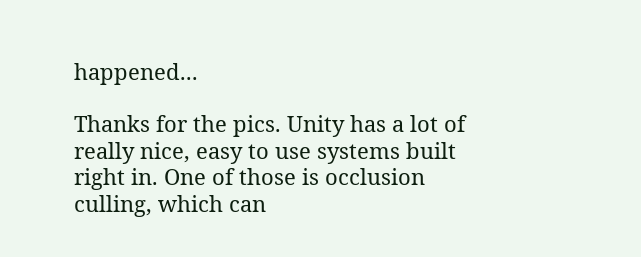happened...

Thanks for the pics. Unity has a lot of really nice, easy to use systems built right in. One of those is occlusion culling, which can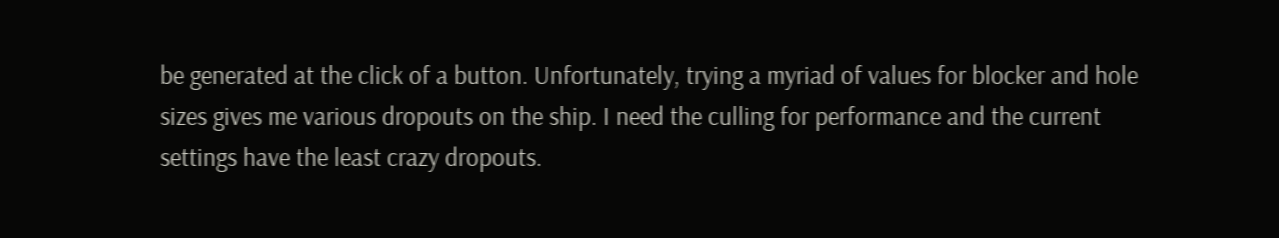be generated at the click of a button. Unfortunately, trying a myriad of values for blocker and hole sizes gives me various dropouts on the ship. I need the culling for performance and the current settings have the least crazy dropouts.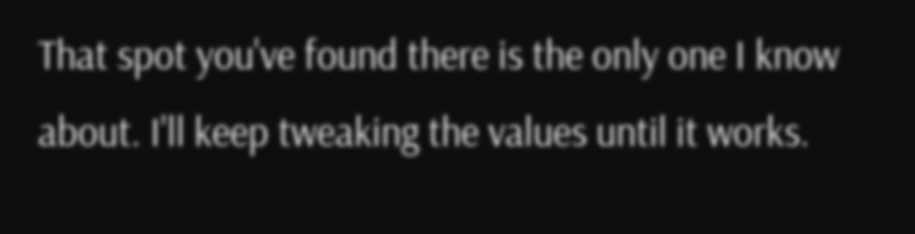That spot you've found there is the only one I know about. I'll keep tweaking the values until it works.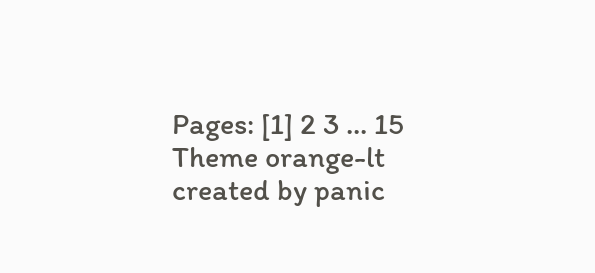Pages: [1] 2 3 ... 15
Theme orange-lt created by panic